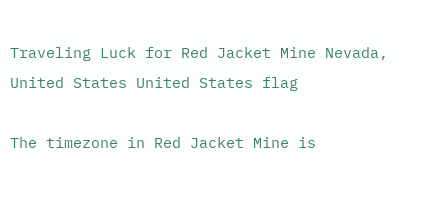Traveling Luck for Red Jacket Mine Nevada, United States United States flag

The timezone in Red Jacket Mine is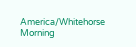America/Whitehorse
Morning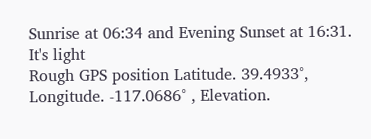Sunrise at 06:34 and Evening Sunset at 16:31. It's light
Rough GPS position Latitude. 39.4933°, Longitude. -117.0686° , Elevation.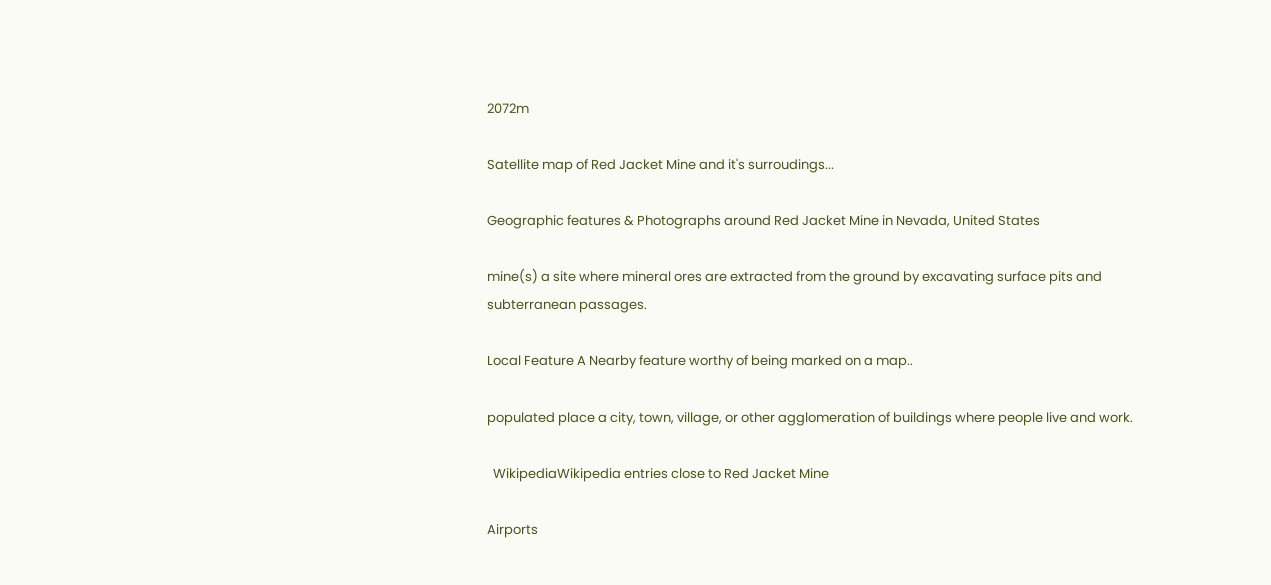2072m

Satellite map of Red Jacket Mine and it's surroudings...

Geographic features & Photographs around Red Jacket Mine in Nevada, United States

mine(s) a site where mineral ores are extracted from the ground by excavating surface pits and subterranean passages.

Local Feature A Nearby feature worthy of being marked on a map..

populated place a city, town, village, or other agglomeration of buildings where people live and work.

  WikipediaWikipedia entries close to Red Jacket Mine

Airports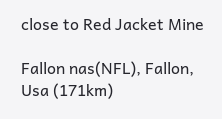close to Red Jacket Mine

Fallon nas(NFL), Fallon, Usa (171km)